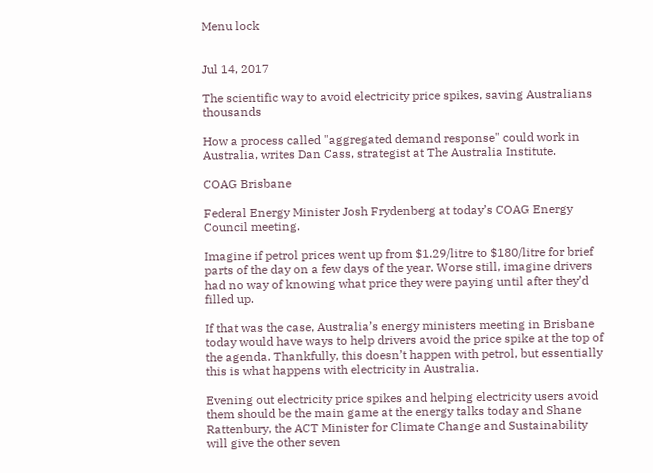Menu lock


Jul 14, 2017

The scientific way to avoid electricity price spikes, saving Australians thousands

How a process called "aggregated demand response" could work in Australia, writes Dan Cass, strategist at The Australia Institute.

COAG Brisbane

Federal Energy Minister Josh Frydenberg at today’s COAG Energy Council meeting.

Imagine if petrol prices went up from $1.29/litre to $180/litre for brief parts of the day on a few days of the year. Worse still, imagine drivers had no way of knowing what price they were paying until after they’d filled up.

If that was the case, Australia’s energy ministers meeting in Brisbane today would have ways to help drivers avoid the price spike at the top of the agenda. Thankfully, this doesn’t happen with petrol, but essentially this is what happens with electricity in Australia.

Evening out electricity price spikes and helping electricity users avoid them should be the main game at the energy talks today and Shane Rattenbury, the ACT Minister for Climate Change and Sustainability will give the other seven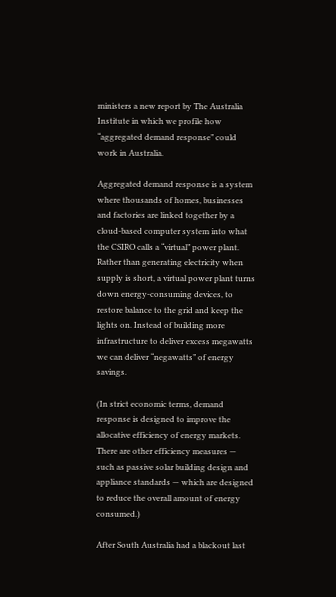ministers a new report by The Australia Institute in which we profile how “aggregated demand response” could work in Australia.

Aggregated demand response is a system where thousands of homes, businesses and factories are linked together by a cloud-based computer system into what the CSIRO calls a “virtual” power plant. Rather than generating electricity when supply is short, a virtual power plant turns down energy-consuming devices, to restore balance to the grid and keep the lights on. Instead of building more infrastructure to deliver excess megawatts we can deliver “negawatts” of energy savings.

(In strict economic terms, demand response is designed to improve the allocative efficiency of energy markets. There are other efficiency measures — such as passive solar building design and appliance standards — which are designed to reduce the overall amount of energy consumed.)

After South Australia had a blackout last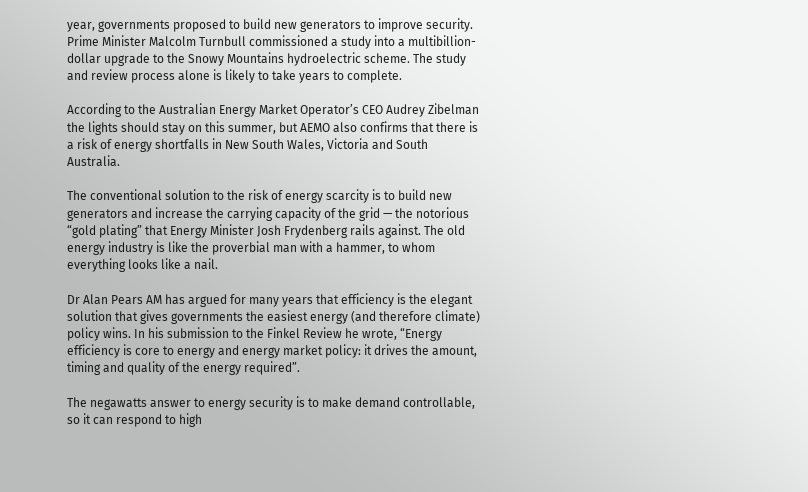year, governments proposed to build new generators to improve security. Prime Minister Malcolm Turnbull commissioned a study into a multibillion-dollar upgrade to the Snowy Mountains hydroelectric scheme. The study and review process alone is likely to take years to complete.

According to the Australian Energy Market Operator’s CEO Audrey Zibelman the lights should stay on this summer, but AEMO also confirms that there is a risk of energy shortfalls in New South Wales, Victoria and South Australia.

The conventional solution to the risk of energy scarcity is to build new generators and increase the carrying capacity of the grid — the notorious “gold plating” that Energy Minister Josh Frydenberg rails against. The old energy industry is like the proverbial man with a hammer, to whom everything looks like a nail.

Dr Alan Pears AM has argued for many years that efficiency is the elegant solution that gives governments the easiest energy (and therefore climate) policy wins. In his submission to the Finkel Review he wrote, “Energy efficiency is core to energy and energy market policy: it drives the amount, timing and quality of the energy required”.

The negawatts answer to energy security is to make demand controllable, so it can respond to high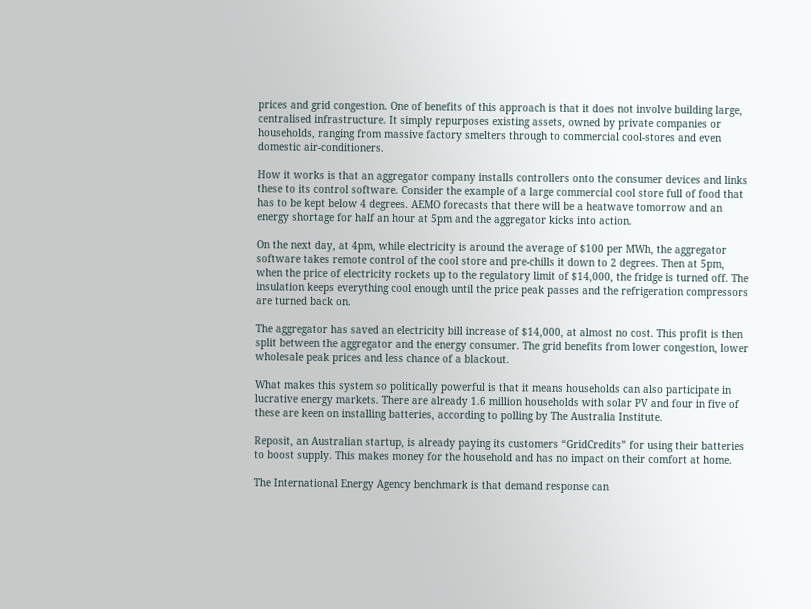prices and grid congestion. One of benefits of this approach is that it does not involve building large, centralised infrastructure. It simply repurposes existing assets, owned by private companies or households, ranging from massive factory smelters through to commercial cool-stores and even domestic air-conditioners.

How it works is that an aggregator company installs controllers onto the consumer devices and links these to its control software. Consider the example of a large commercial cool store full of food that has to be kept below 4 degrees. AEMO forecasts that there will be a heatwave tomorrow and an energy shortage for half an hour at 5pm and the aggregator kicks into action.

On the next day, at 4pm, while electricity is around the average of $100 per MWh, the aggregator software takes remote control of the cool store and pre-chills it down to 2 degrees. Then at 5pm, when the price of electricity rockets up to the regulatory limit of $14,000, the fridge is turned off. The insulation keeps everything cool enough until the price peak passes and the refrigeration compressors are turned back on.

The aggregator has saved an electricity bill increase of $14,000, at almost no cost. This profit is then split between the aggregator and the energy consumer. The grid benefits from lower congestion, lower wholesale peak prices and less chance of a blackout.

What makes this system so politically powerful is that it means households can also participate in lucrative energy markets. There are already 1.6 million households with solar PV and four in five of these are keen on installing batteries, according to polling by The Australia Institute.

Reposit, an Australian startup, is already paying its customers “GridCredits” for using their batteries to boost supply. This makes money for the household and has no impact on their comfort at home.

The International Energy Agency benchmark is that demand response can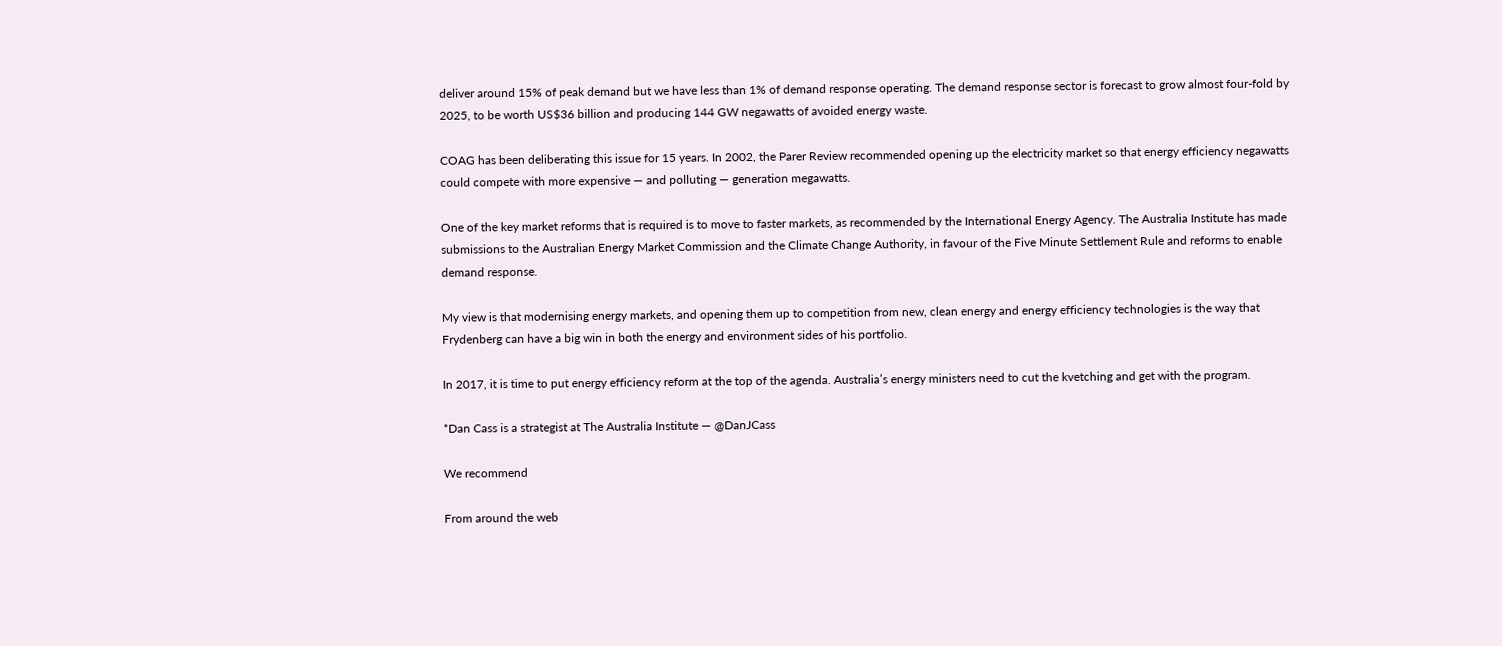deliver around 15% of peak demand but we have less than 1% of demand response operating. The demand response sector is forecast to grow almost four-fold by 2025, to be worth US$36 billion and producing 144 GW negawatts of avoided energy waste.

COAG has been deliberating this issue for 15 years. In 2002, the Parer Review recommended opening up the electricity market so that energy efficiency negawatts could compete with more expensive — and polluting — generation megawatts.

One of the key market reforms that is required is to move to faster markets, as recommended by the International Energy Agency. The Australia Institute has made submissions to the Australian Energy Market Commission and the Climate Change Authority, in favour of the Five Minute Settlement Rule and reforms to enable demand response.

My view is that modernising energy markets, and opening them up to competition from new, clean energy and energy efficiency technologies is the way that Frydenberg can have a big win in both the energy and environment sides of his portfolio.

In 2017, it is time to put energy efficiency reform at the top of the agenda. Australia’s energy ministers need to cut the kvetching and get with the program.

*Dan Cass is a strategist at The Australia Institute — @DanJCass

We recommend

From around the web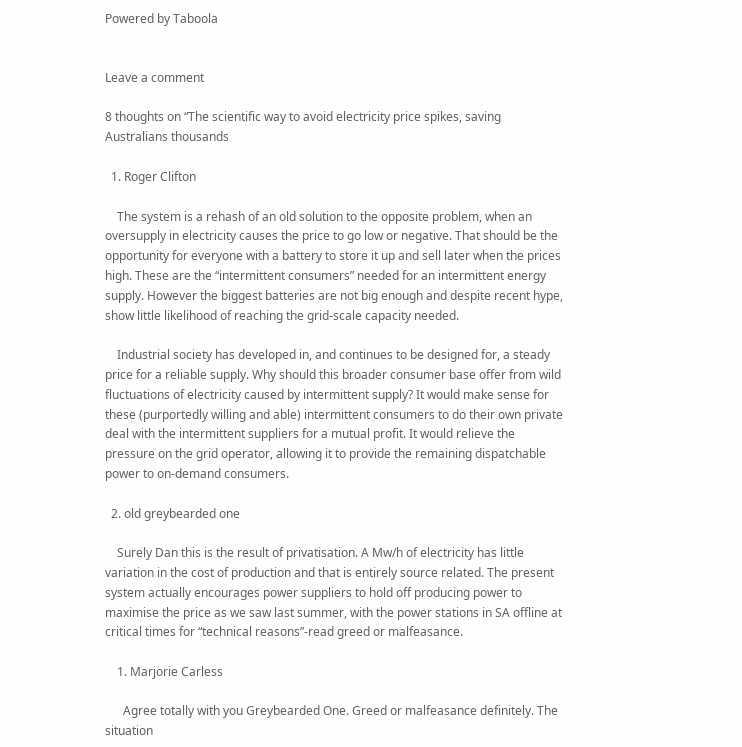Powered by Taboola


Leave a comment

8 thoughts on “The scientific way to avoid electricity price spikes, saving Australians thousands

  1. Roger Clifton

    The system is a rehash of an old solution to the opposite problem, when an oversupply in electricity causes the price to go low or negative. That should be the opportunity for everyone with a battery to store it up and sell later when the prices high. These are the “intermittent consumers” needed for an intermittent energy supply. However the biggest batteries are not big enough and despite recent hype, show little likelihood of reaching the grid-scale capacity needed.

    Industrial society has developed in, and continues to be designed for, a steady price for a reliable supply. Why should this broader consumer base offer from wild fluctuations of electricity caused by intermittent supply? It would make sense for these (purportedly willing and able) intermittent consumers to do their own private deal with the intermittent suppliers for a mutual profit. It would relieve the pressure on the grid operator, allowing it to provide the remaining dispatchable power to on-demand consumers.

  2. old greybearded one

    Surely Dan this is the result of privatisation. A Mw/h of electricity has little variation in the cost of production and that is entirely source related. The present system actually encourages power suppliers to hold off producing power to maximise the price as we saw last summer, with the power stations in SA offline at critical times for “technical reasons”-read greed or malfeasance.

    1. Marjorie Carless

      Agree totally with you Greybearded One. Greed or malfeasance definitely. The situation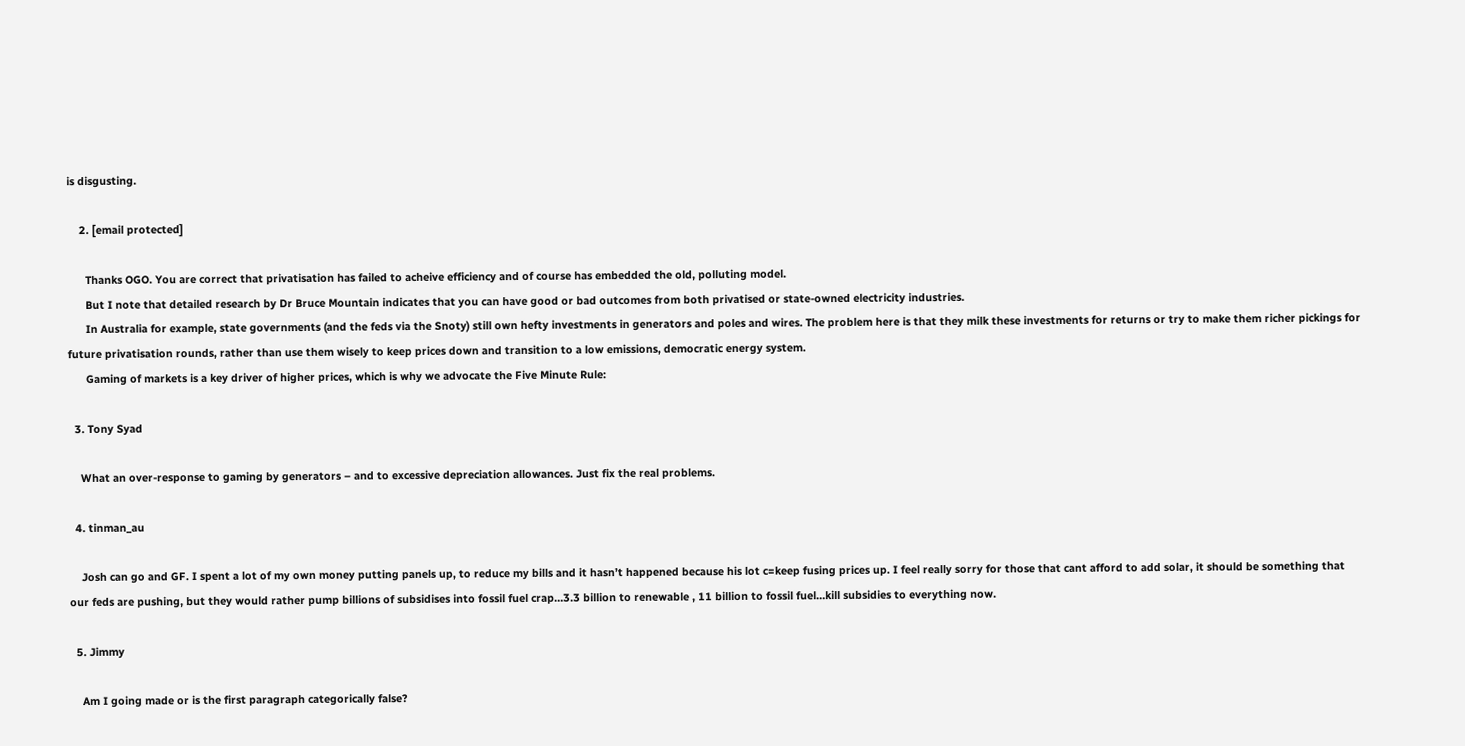is disgusting.

    2. [email protected]

      Thanks OGO. You are correct that privatisation has failed to acheive efficiency and of course has embedded the old, polluting model.
      But I note that detailed research by Dr Bruce Mountain indicates that you can have good or bad outcomes from both privatised or state-owned electricity industries.
      In Australia for example, state governments (and the feds via the Snoty) still own hefty investments in generators and poles and wires. The problem here is that they milk these investments for returns or try to make them richer pickings for future privatisation rounds, rather than use them wisely to keep prices down and transition to a low emissions, democratic energy system.
      Gaming of markets is a key driver of higher prices, which is why we advocate the Five Minute Rule:

  3. Tony Syad

    What an over-response to gaming by generators – and to excessive depreciation allowances. Just fix the real problems.

  4. tinman_au

    Josh can go and GF. I spent a lot of my own money putting panels up, to reduce my bills and it hasn’t happened because his lot c=keep fusing prices up. I feel really sorry for those that cant afford to add solar, it should be something that our feds are pushing, but they would rather pump billions of subsidises into fossil fuel crap…3.3 billion to renewable , 11 billion to fossil fuel…kill subsidies to everything now.

  5. Jimmy

    Am I going made or is the first paragraph categorically false?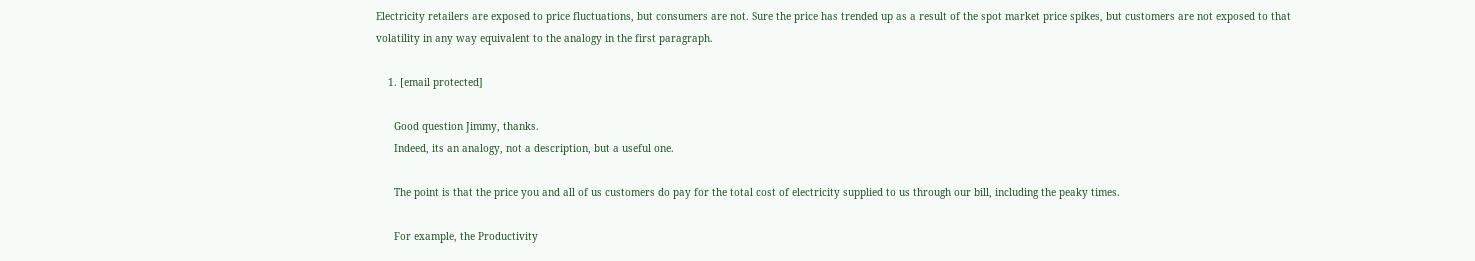Electricity retailers are exposed to price fluctuations, but consumers are not. Sure the price has trended up as a result of the spot market price spikes, but customers are not exposed to that volatility in any way equivalent to the analogy in the first paragraph.

    1. [email protected]

      Good question Jimmy, thanks.
      Indeed, its an analogy, not a description, but a useful one.

      The point is that the price you and all of us customers do pay for the total cost of electricity supplied to us through our bill, including the peaky times.

      For example, the Productivity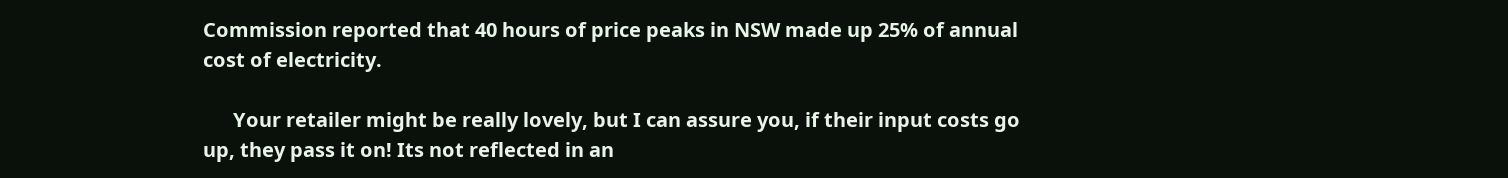Commission reported that 40 hours of price peaks in NSW made up 25% of annual cost of electricity.

      Your retailer might be really lovely, but I can assure you, if their input costs go up, they pass it on! Its not reflected in an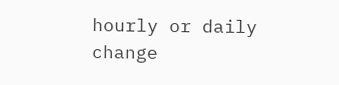hourly or daily change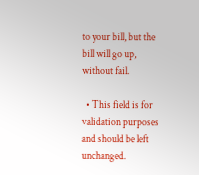to your bill, but the bill will go up, without fail.

  • This field is for validation purposes and should be left unchanged.